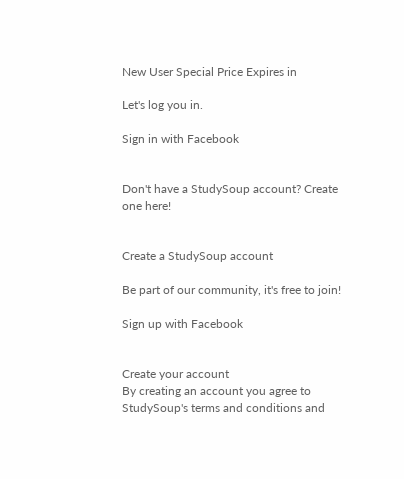New User Special Price Expires in

Let's log you in.

Sign in with Facebook


Don't have a StudySoup account? Create one here!


Create a StudySoup account

Be part of our community, it's free to join!

Sign up with Facebook


Create your account
By creating an account you agree to StudySoup's terms and conditions and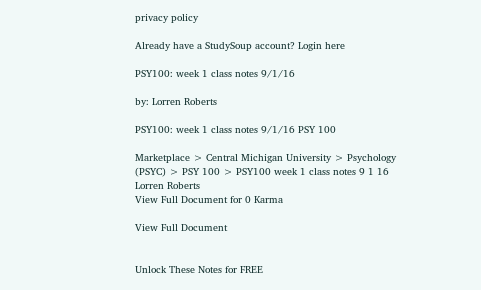privacy policy

Already have a StudySoup account? Login here

PSY100: week 1 class notes 9/1/16

by: Lorren Roberts

PSY100: week 1 class notes 9/1/16 PSY 100

Marketplace > Central Michigan University > Psychology (PSYC) > PSY 100 > PSY100 week 1 class notes 9 1 16
Lorren Roberts
View Full Document for 0 Karma

View Full Document


Unlock These Notes for FREE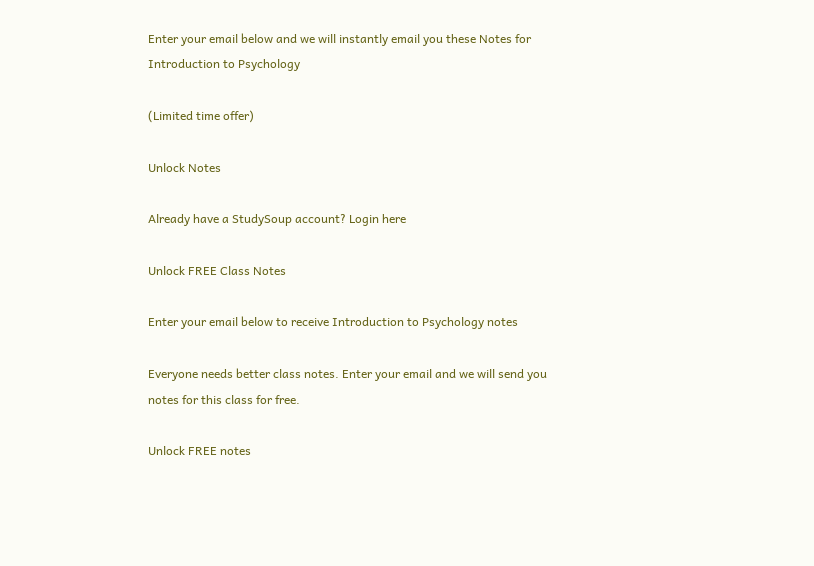Enter your email below and we will instantly email you these Notes for Introduction to Psychology

(Limited time offer)

Unlock Notes

Already have a StudySoup account? Login here

Unlock FREE Class Notes

Enter your email below to receive Introduction to Psychology notes

Everyone needs better class notes. Enter your email and we will send you notes for this class for free.

Unlock FREE notes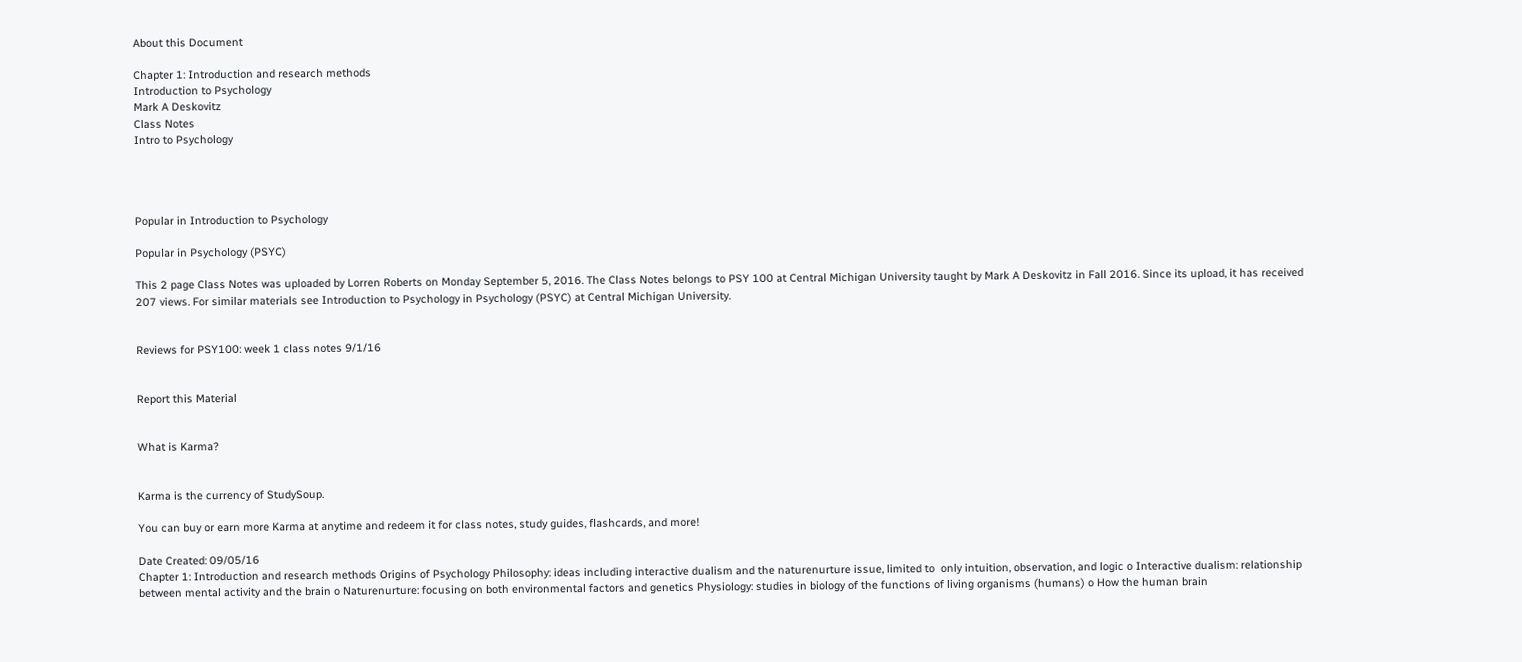About this Document

Chapter 1: Introduction and research methods
Introduction to Psychology
Mark A Deskovitz
Class Notes
Intro to Psychology




Popular in Introduction to Psychology

Popular in Psychology (PSYC)

This 2 page Class Notes was uploaded by Lorren Roberts on Monday September 5, 2016. The Class Notes belongs to PSY 100 at Central Michigan University taught by Mark A Deskovitz in Fall 2016. Since its upload, it has received 207 views. For similar materials see Introduction to Psychology in Psychology (PSYC) at Central Michigan University.


Reviews for PSY100: week 1 class notes 9/1/16


Report this Material


What is Karma?


Karma is the currency of StudySoup.

You can buy or earn more Karma at anytime and redeem it for class notes, study guides, flashcards, and more!

Date Created: 09/05/16
Chapter 1: Introduction and research methods Origins of Psychology Philosophy: ideas including interactive dualism and the naturenurture issue, limited to  only intuition, observation, and logic o Interactive dualism: relationship between mental activity and the brain o Naturenurture: focusing on both environmental factors and genetics Physiology: studies in biology of the functions of living organisms (humans) o How the human brain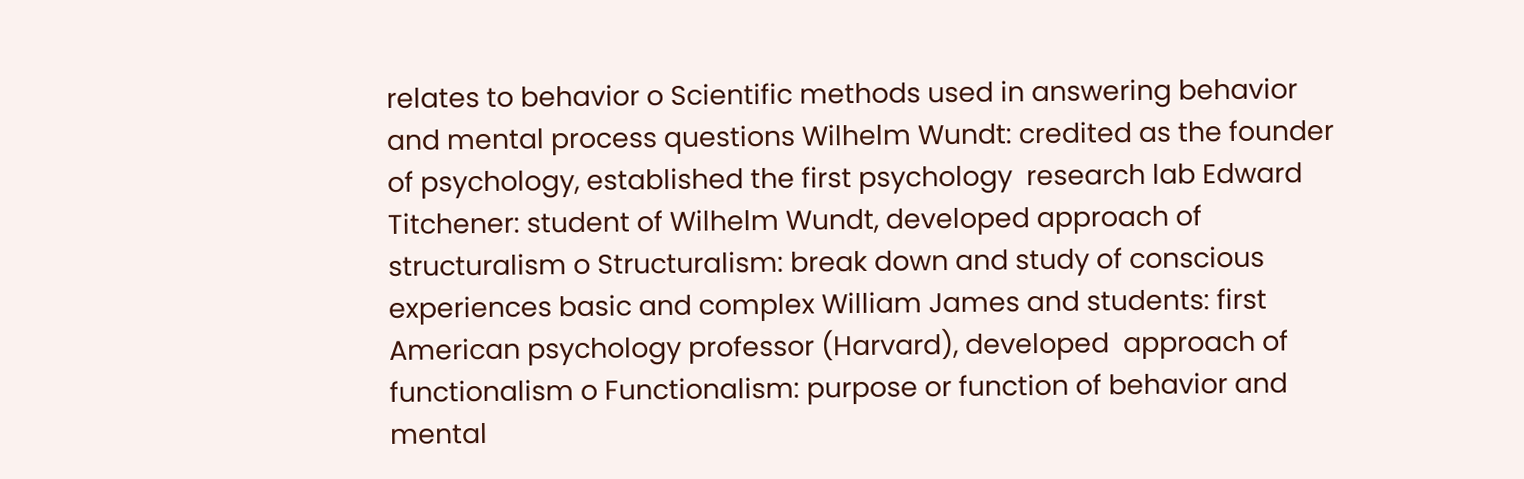relates to behavior o Scientific methods used in answering behavior and mental process questions Wilhelm Wundt: credited as the founder of psychology, established the first psychology  research lab Edward Titchener: student of Wilhelm Wundt, developed approach of structuralism o Structuralism: break down and study of conscious experiences basic and complex William James and students: first American psychology professor (Harvard), developed  approach of functionalism o Functionalism: purpose or function of behavior and mental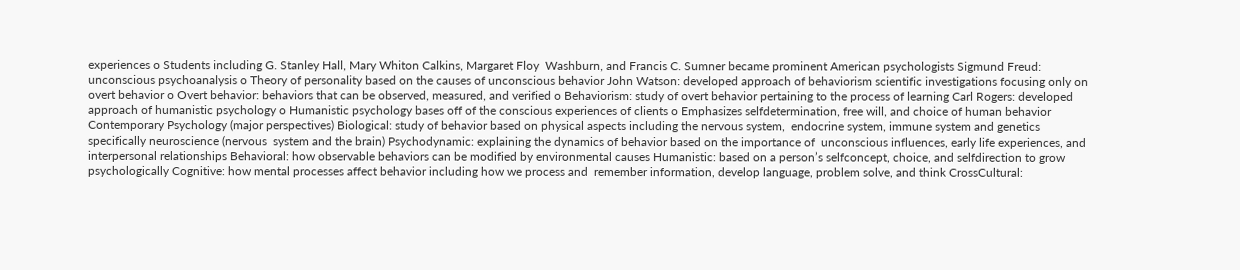experiences o Students including G. Stanley Hall, Mary Whiton Calkins, Margaret Floy  Washburn, and Francis C. Sumner became prominent American psychologists Sigmund Freud: unconscious psychoanalysis o Theory of personality based on the causes of unconscious behavior John Watson: developed approach of behaviorism scientific investigations focusing only on overt behavior o Overt behavior: behaviors that can be observed, measured, and verified o Behaviorism: study of overt behavior pertaining to the process of learning Carl Rogers: developed approach of humanistic psychology o Humanistic psychology bases off of the conscious experiences of clients o Emphasizes selfdetermination, free will, and choice of human behavior Contemporary Psychology (major perspectives) Biological: study of behavior based on physical aspects including the nervous system,  endocrine system, immune system and genetics specifically neuroscience (nervous  system and the brain) Psychodynamic: explaining the dynamics of behavior based on the importance of  unconscious influences, early life experiences, and interpersonal relationships Behavioral: how observable behaviors can be modified by environmental causes Humanistic: based on a person’s selfconcept, choice, and selfdirection to grow  psychologically Cognitive: how mental processes affect behavior including how we process and  remember information, develop language, problem solve, and think CrossCultural: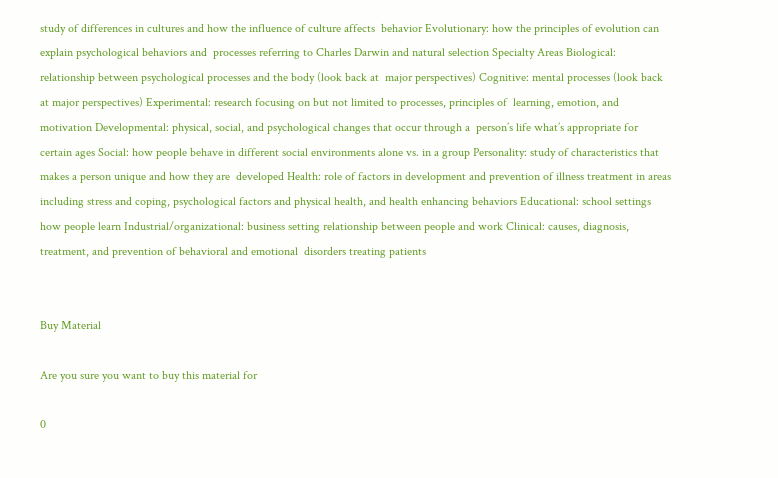study of differences in cultures and how the influence of culture affects  behavior Evolutionary: how the principles of evolution can explain psychological behaviors and  processes referring to Charles Darwin and natural selection Specialty Areas Biological: relationship between psychological processes and the body (look back at  major perspectives) Cognitive: mental processes (look back at major perspectives) Experimental: research focusing on but not limited to processes, principles of  learning, emotion, and motivation Developmental: physical, social, and psychological changes that occur through a  person’s life what’s appropriate for certain ages Social: how people behave in different social environments alone vs. in a group Personality: study of characteristics that makes a person unique and how they are  developed Health: role of factors in development and prevention of illness treatment in areas  including stress and coping, psychological factors and physical health, and health enhancing behaviors Educational: school settings how people learn Industrial/organizational: business setting relationship between people and work Clinical: causes, diagnosis, treatment, and prevention of behavioral and emotional  disorders treating patients


Buy Material

Are you sure you want to buy this material for

0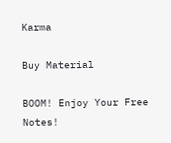Karma

Buy Material

BOOM! Enjoy Your Free Notes!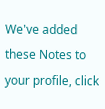We've added these Notes to your profile, click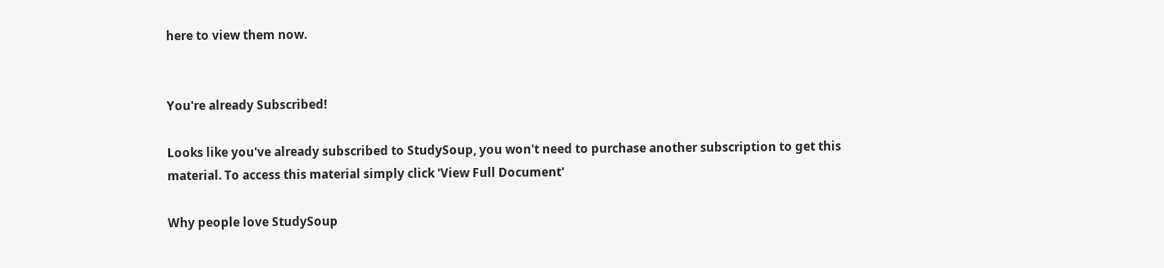here to view them now.


You're already Subscribed!

Looks like you've already subscribed to StudySoup, you won't need to purchase another subscription to get this material. To access this material simply click 'View Full Document'

Why people love StudySoup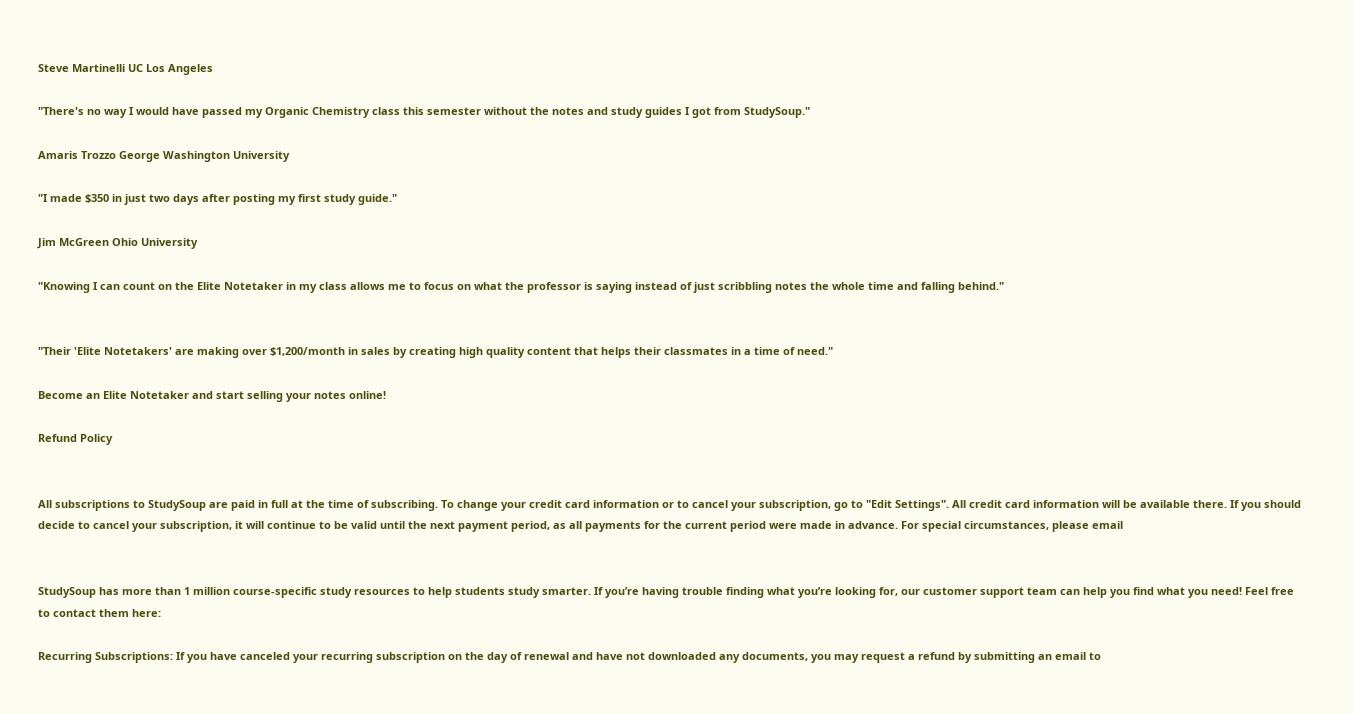Steve Martinelli UC Los Angeles

"There's no way I would have passed my Organic Chemistry class this semester without the notes and study guides I got from StudySoup."

Amaris Trozzo George Washington University

"I made $350 in just two days after posting my first study guide."

Jim McGreen Ohio University

"Knowing I can count on the Elite Notetaker in my class allows me to focus on what the professor is saying instead of just scribbling notes the whole time and falling behind."


"Their 'Elite Notetakers' are making over $1,200/month in sales by creating high quality content that helps their classmates in a time of need."

Become an Elite Notetaker and start selling your notes online!

Refund Policy


All subscriptions to StudySoup are paid in full at the time of subscribing. To change your credit card information or to cancel your subscription, go to "Edit Settings". All credit card information will be available there. If you should decide to cancel your subscription, it will continue to be valid until the next payment period, as all payments for the current period were made in advance. For special circumstances, please email


StudySoup has more than 1 million course-specific study resources to help students study smarter. If you’re having trouble finding what you’re looking for, our customer support team can help you find what you need! Feel free to contact them here:

Recurring Subscriptions: If you have canceled your recurring subscription on the day of renewal and have not downloaded any documents, you may request a refund by submitting an email to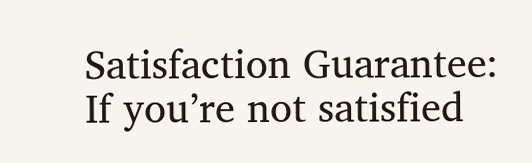Satisfaction Guarantee: If you’re not satisfied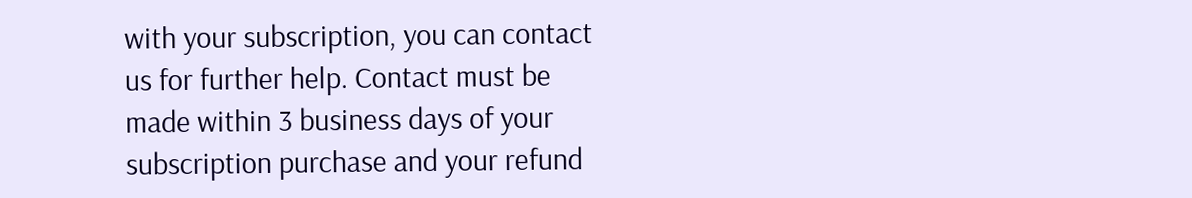with your subscription, you can contact us for further help. Contact must be made within 3 business days of your subscription purchase and your refund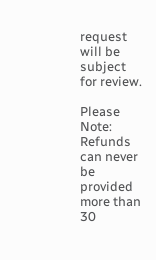request will be subject for review.

Please Note: Refunds can never be provided more than 30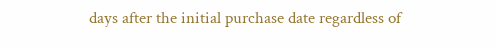days after the initial purchase date regardless of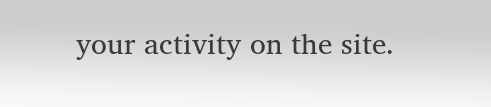your activity on the site.